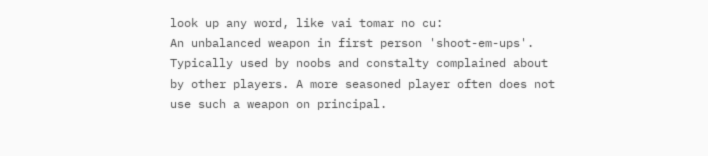look up any word, like vai tomar no cu:
An unbalanced weapon in first person 'shoot-em-ups'. Typically used by noobs and constalty complained about by other players. A more seasoned player often does not use such a weapon on principal.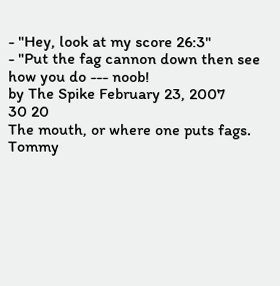- "Hey, look at my score 26:3"
- "Put the fag cannon down then see how you do --- noob!
by The Spike February 23, 2007
30 20
The mouth, or where one puts fags.
Tommy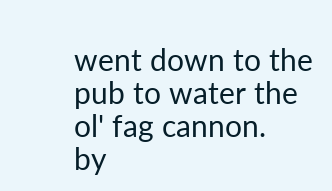went down to the pub to water the ol' fag cannon.
by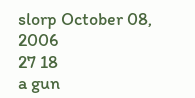slorp October 08, 2006
27 18
a gun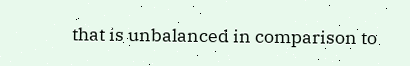that is unbalanced in comparison to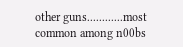other guns............most common among n00bs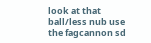look at that ball/less nub use the fagcannon sd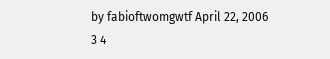by fabioftwomgwtf April 22, 2006
3 4